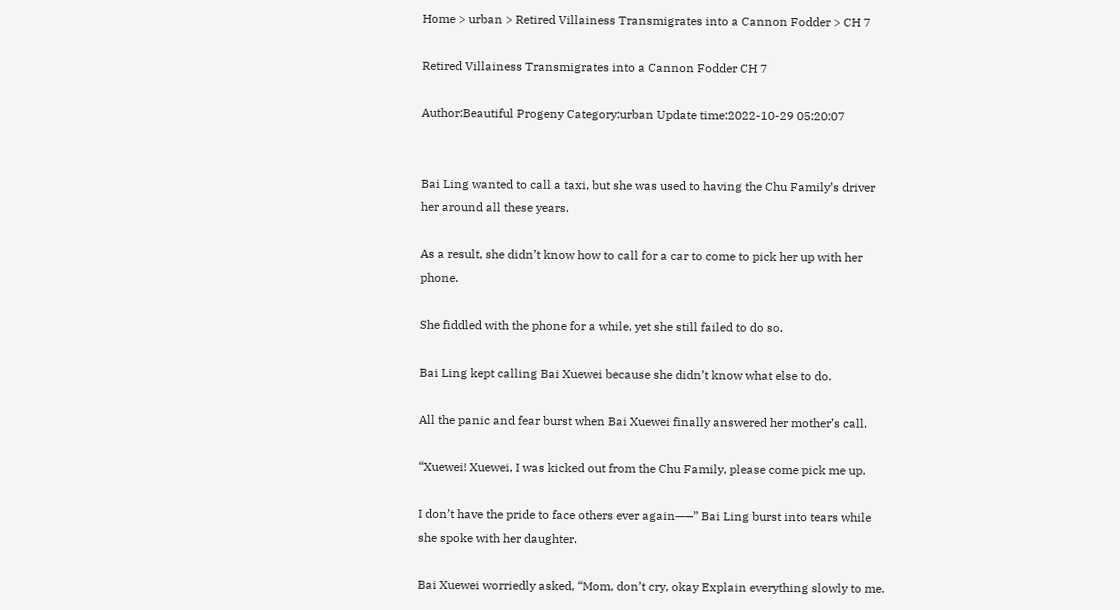Home > urban > Retired Villainess Transmigrates into a Cannon Fodder > CH 7

Retired Villainess Transmigrates into a Cannon Fodder CH 7

Author:Beautiful Progeny Category:urban Update time:2022-10-29 05:20:07


Bai Ling wanted to call a taxi, but she was used to having the Chu Family’s driver her around all these years.

As a result, she didn’t know how to call for a car to come to pick her up with her phone.

She fiddled with the phone for a while, yet she still failed to do so.

Bai Ling kept calling Bai Xuewei because she didn’t know what else to do.

All the panic and fear burst when Bai Xuewei finally answered her mother’s call.

“Xuewei! Xuewei, I was kicked out from the Chu Family, please come pick me up.

I don’t have the pride to face others ever again——” Bai Ling burst into tears while she spoke with her daughter.

Bai Xuewei worriedly asked, “Mom, don’t cry, okay Explain everything slowly to me.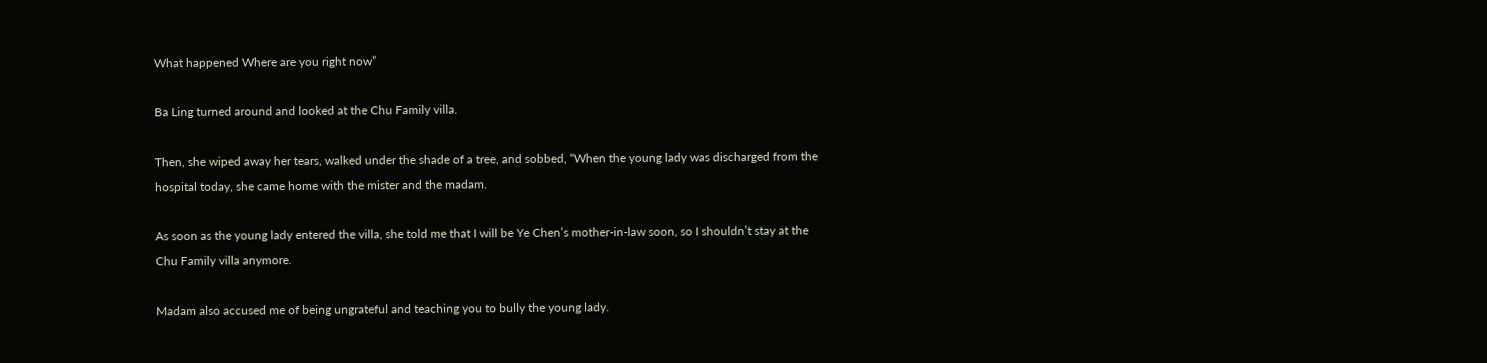What happened Where are you right now”

Ba Ling turned around and looked at the Chu Family villa.

Then, she wiped away her tears, walked under the shade of a tree, and sobbed, “When the young lady was discharged from the hospital today, she came home with the mister and the madam.

As soon as the young lady entered the villa, she told me that I will be Ye Chen’s mother-in-law soon, so I shouldn’t stay at the Chu Family villa anymore.

Madam also accused me of being ungrateful and teaching you to bully the young lady.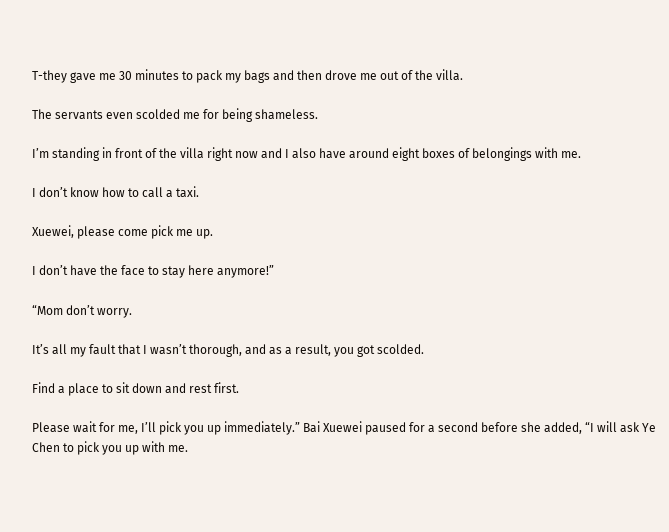T-they gave me 30 minutes to pack my bags and then drove me out of the villa.

The servants even scolded me for being shameless.

I’m standing in front of the villa right now and I also have around eight boxes of belongings with me.

I don’t know how to call a taxi.

Xuewei, please come pick me up.

I don’t have the face to stay here anymore!”

“Mom don’t worry.

It’s all my fault that I wasn’t thorough, and as a result, you got scolded.

Find a place to sit down and rest first.

Please wait for me, I’ll pick you up immediately.” Bai Xuewei paused for a second before she added, “I will ask Ye Chen to pick you up with me.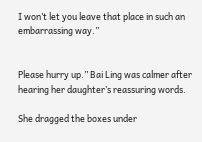I won’t let you leave that place in such an embarrassing way.”


Please hurry up.” Bai Ling was calmer after hearing her daughter’s reassuring words.

She dragged the boxes under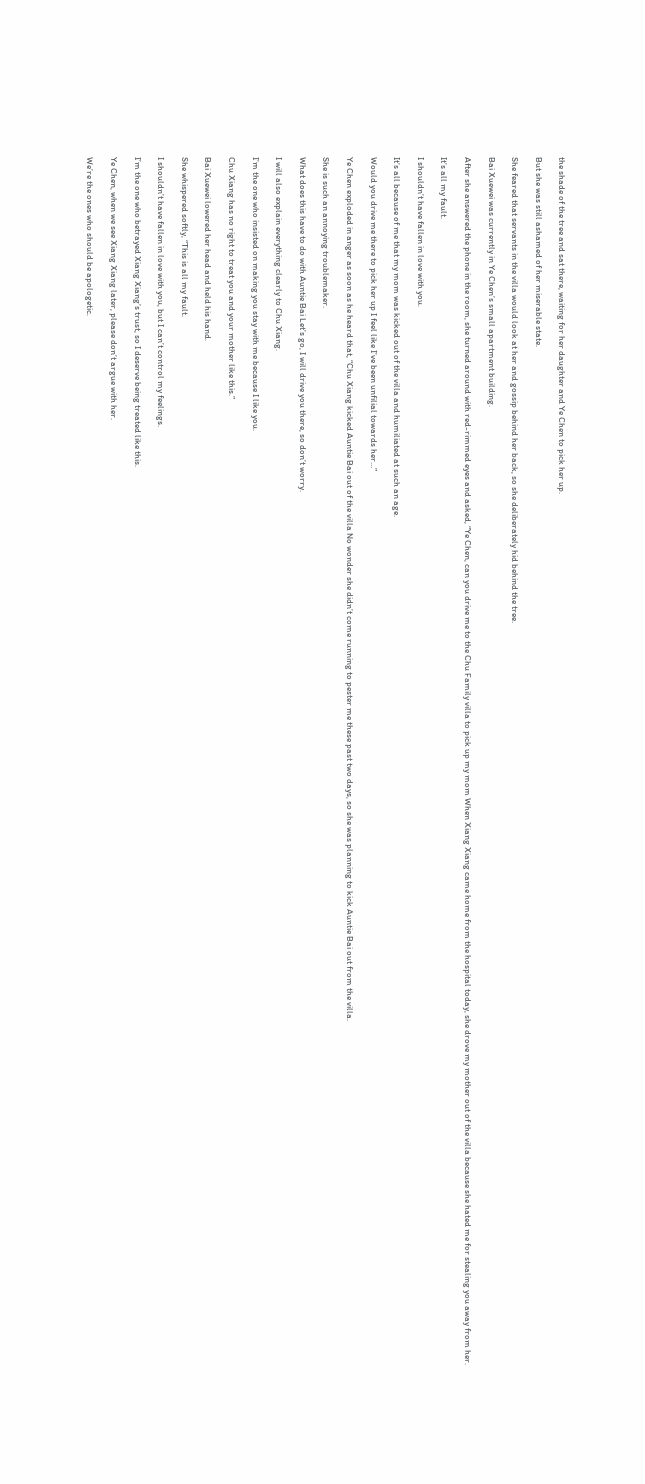the shade of the tree and sat there, waiting for her daughter and Ye Chen to pick her up.

But she was still ashamed of her miserable state.

She feared that servants in the villa would look at her and gossip behind her back, so she deliberately hid behind the tree.

Bai Xuewei was currently in Ye Chen’s small apartment building.

After she answered the phone in the room, she turned around with red-rimmed eyes and asked, “Ye Chen, can you drive me to the Chu Family villa to pick up my mom When Xiang Xiang came home from the hospital today, she drove my mother out of the villa because she hated me for stealing you away from her.

It’s all my fault.

I shouldn’t have fallen in love with you.

It’s all because of me that my mom was kicked out of the villa and humiliated at such an age.

Would you drive me there to pick her up I feel like I’ve been unfilial towards her…”

Ye Chen exploded in anger as soon as he heard that, “Chu Xiang kicked Auntie Bai out of the villa No wonder she didn’t come running to pester me these past two days, so she was planning to kick Auntie Bai out from the villa.

She is such an annoying troublemaker.

What does this have to do with Auntie Bai Let’s go, I will drive you there, so don’t worry.

I will also explain everything clearly to Chu Xiang.

I’m the one who insisted on making you stay with me because I like you.

Chu Xiang has no right to treat you and your mother like this.”

Bai Xuewei lowered her head and held his hand.

She whispered softly, “This is all my fault.

I shouldn’t have fallen in love with you, but I can’t control my feelings.

I’m the one who betrayed Xiang Xiang’s trust, so I deserve being treated like this.

Ye Chen, when we see Xiang Xiang later, please don’t argue with her.

We’re the ones who should be apologetic.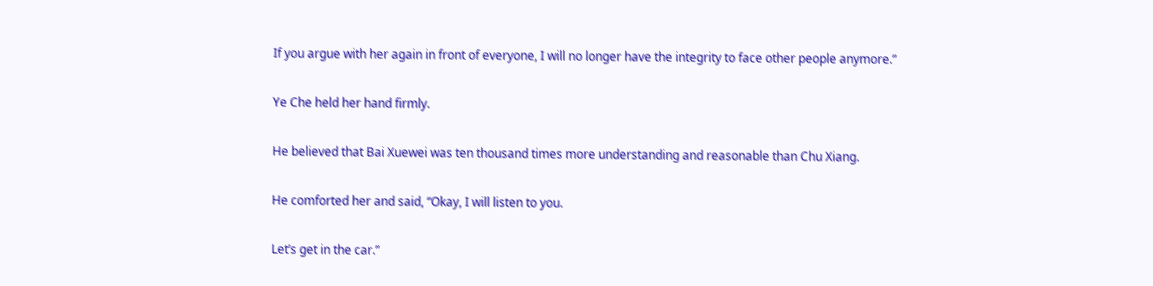If you argue with her again in front of everyone, I will no longer have the integrity to face other people anymore.”

Ye Che held her hand firmly.

He believed that Bai Xuewei was ten thousand times more understanding and reasonable than Chu Xiang.

He comforted her and said, “Okay, I will listen to you.

Let’s get in the car.”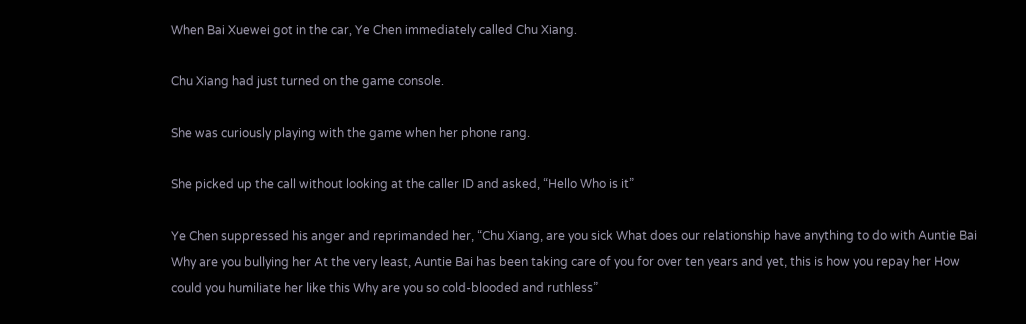When Bai Xuewei got in the car, Ye Chen immediately called Chu Xiang.

Chu Xiang had just turned on the game console.

She was curiously playing with the game when her phone rang.

She picked up the call without looking at the caller ID and asked, “Hello Who is it”

Ye Chen suppressed his anger and reprimanded her, “Chu Xiang, are you sick What does our relationship have anything to do with Auntie Bai Why are you bullying her At the very least, Auntie Bai has been taking care of you for over ten years and yet, this is how you repay her How could you humiliate her like this Why are you so cold-blooded and ruthless”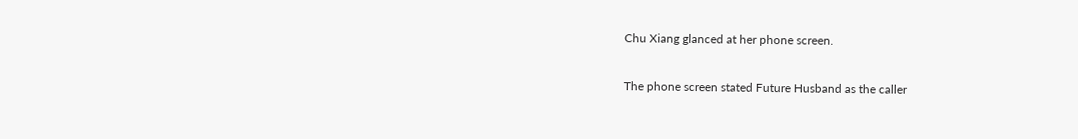Chu Xiang glanced at her phone screen.

The phone screen stated Future Husband as the caller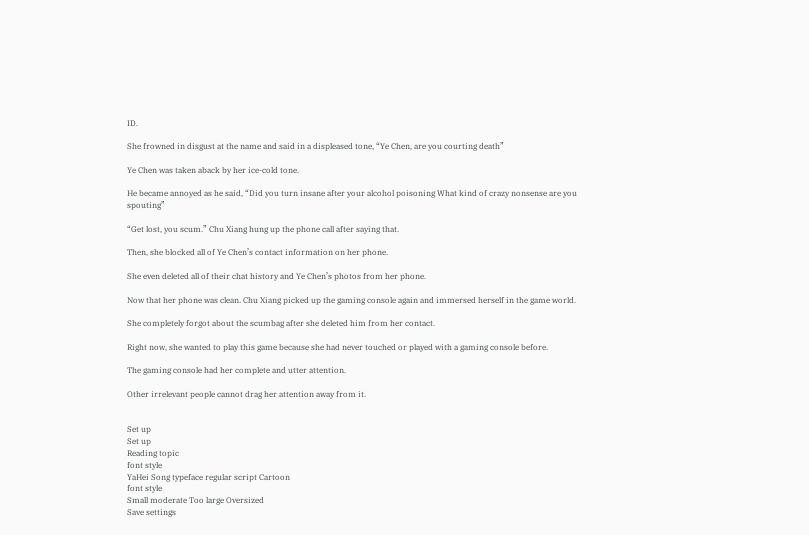ID.

She frowned in disgust at the name and said in a displeased tone, “Ye Chen, are you courting death”

Ye Chen was taken aback by her ice-cold tone.

He became annoyed as he said, “Did you turn insane after your alcohol poisoning What kind of crazy nonsense are you spouting”

“Get lost, you scum.” Chu Xiang hung up the phone call after saying that.

Then, she blocked all of Ye Chen’s contact information on her phone.

She even deleted all of their chat history and Ye Chen’s photos from her phone.

Now that her phone was clean. Chu Xiang picked up the gaming console again and immersed herself in the game world.

She completely forgot about the scumbag after she deleted him from her contact.

Right now, she wanted to play this game because she had never touched or played with a gaming console before.

The gaming console had her complete and utter attention.

Other irrelevant people cannot drag her attention away from it.


Set up
Set up
Reading topic
font style
YaHei Song typeface regular script Cartoon
font style
Small moderate Too large Oversized
Save settings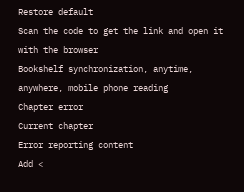Restore default
Scan the code to get the link and open it with the browser
Bookshelf synchronization, anytime, anywhere, mobile phone reading
Chapter error
Current chapter
Error reporting content
Add <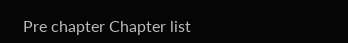Pre chapter Chapter list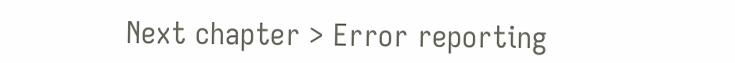Next chapter > Error reporting